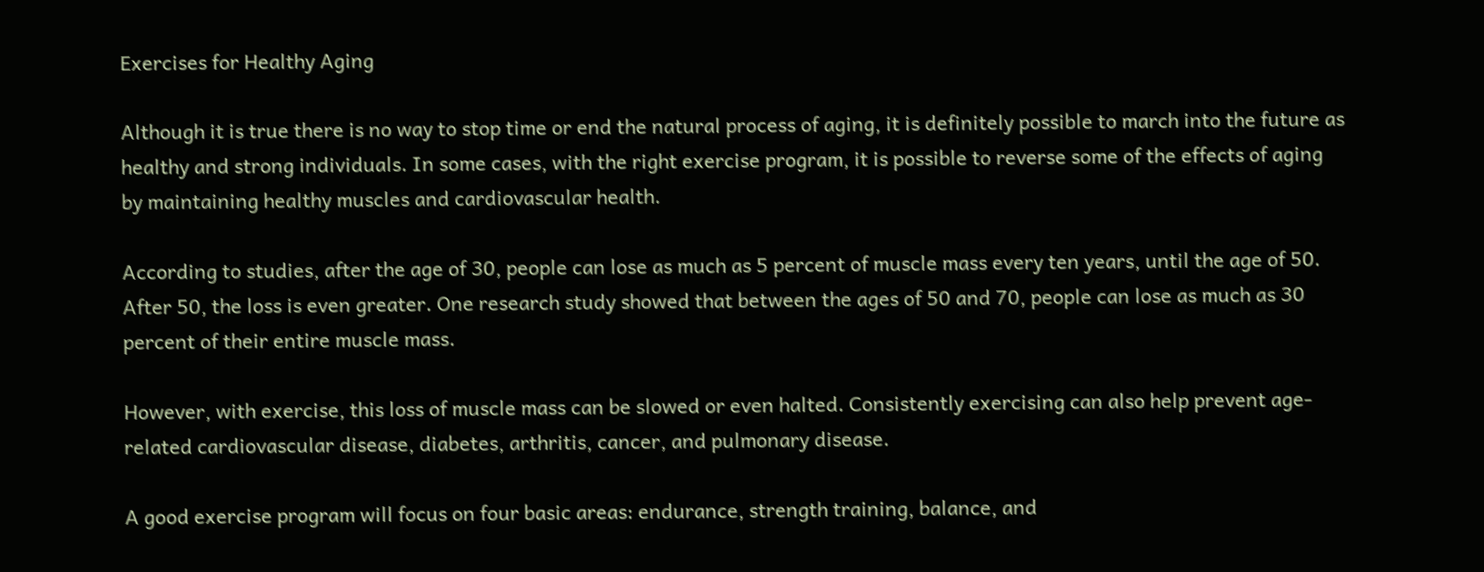Exercises for Healthy Aging

Although it is true there is no way to stop time or end the natural process of aging, it is definitely possible to march into the future as healthy and strong individuals. In some cases, with the right exercise program, it is possible to reverse some of the effects of aging by maintaining healthy muscles and cardiovascular health.

According to studies, after the age of 30, people can lose as much as 5 percent of muscle mass every ten years, until the age of 50. After 50, the loss is even greater. One research study showed that between the ages of 50 and 70, people can lose as much as 30 percent of their entire muscle mass.

However, with exercise, this loss of muscle mass can be slowed or even halted. Consistently exercising can also help prevent age-related cardiovascular disease, diabetes, arthritis, cancer, and pulmonary disease.

A good exercise program will focus on four basic areas: endurance, strength training, balance, and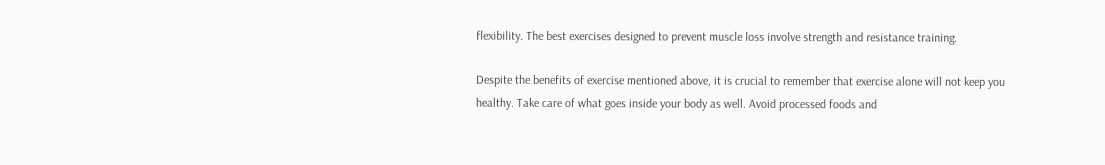flexibility. The best exercises designed to prevent muscle loss involve strength and resistance training.

Despite the benefits of exercise mentioned above, it is crucial to remember that exercise alone will not keep you healthy. Take care of what goes inside your body as well. Avoid processed foods and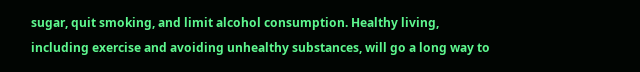sugar, quit smoking, and limit alcohol consumption. Healthy living, including exercise and avoiding unhealthy substances, will go a long way to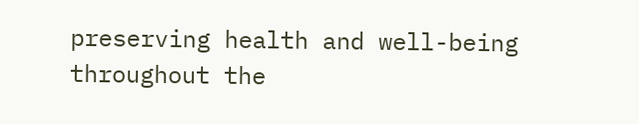preserving health and well-being throughout the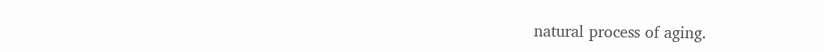natural process of aging.